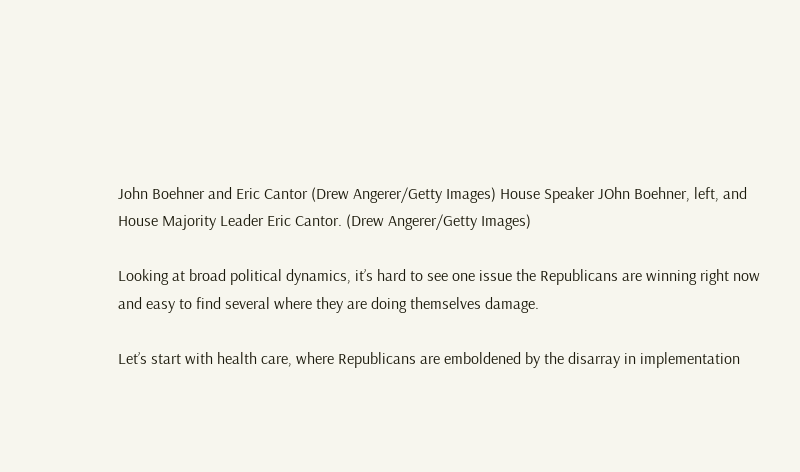John Boehner and Eric Cantor (Drew Angerer/Getty Images) House Speaker JOhn Boehner, left, and House Majority Leader Eric Cantor. (Drew Angerer/Getty Images)

Looking at broad political dynamics, it’s hard to see one issue the Republicans are winning right now and easy to find several where they are doing themselves damage.

Let’s start with health care, where Republicans are emboldened by the disarray in implementation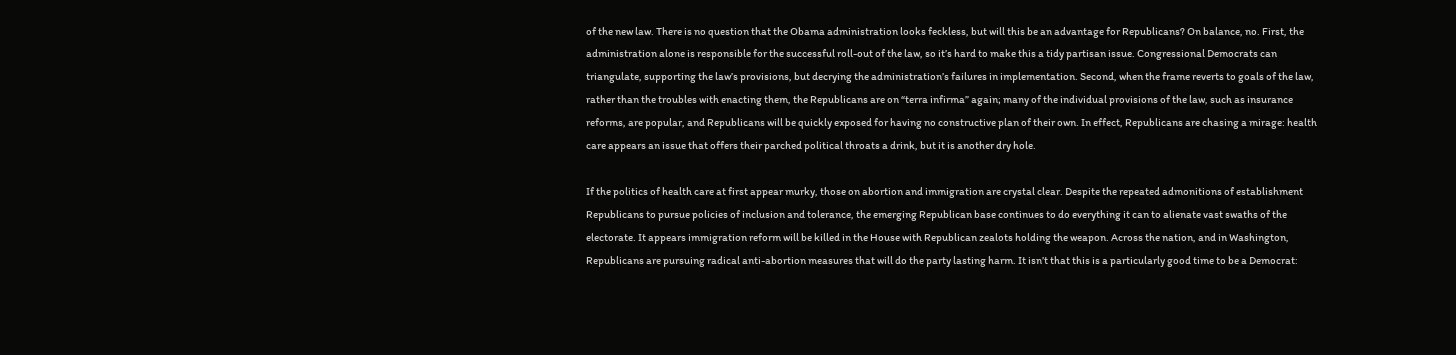of the new law. There is no question that the Obama administration looks feckless, but will this be an advantage for Republicans? On balance, no. First, the administration alone is responsible for the successful roll-out of the law, so it’s hard to make this a tidy partisan issue. Congressional Democrats can triangulate, supporting the law’s provisions, but decrying the administration’s failures in implementation. Second, when the frame reverts to goals of the law, rather than the troubles with enacting them, the Republicans are on “terra infirma” again; many of the individual provisions of the law, such as insurance reforms, are popular, and Republicans will be quickly exposed for having no constructive plan of their own. In effect, Republicans are chasing a mirage: health care appears an issue that offers their parched political throats a drink, but it is another dry hole.

If the politics of health care at first appear murky, those on abortion and immigration are crystal clear. Despite the repeated admonitions of establishment Republicans to pursue policies of inclusion and tolerance, the emerging Republican base continues to do everything it can to alienate vast swaths of the electorate. It appears immigration reform will be killed in the House with Republican zealots holding the weapon. Across the nation, and in Washington, Republicans are pursuing radical anti-abortion measures that will do the party lasting harm. It isn’t that this is a particularly good time to be a Democrat: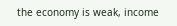the economy is weak, income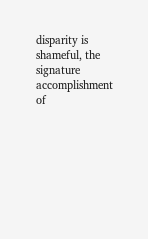disparity is shameful, the signature accomplishment of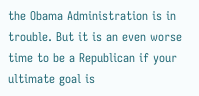the Obama Administration is in trouble. But it is an even worse time to be a Republican if your ultimate goal is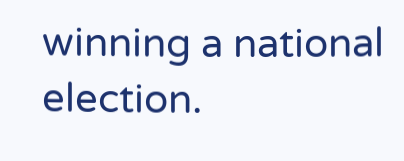winning a national election.